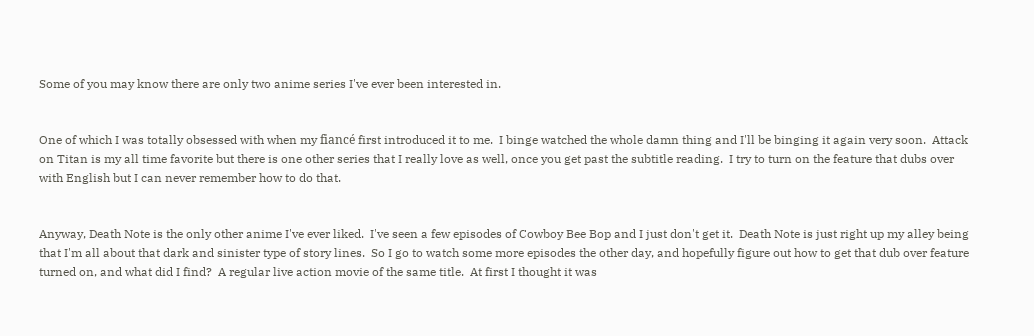Some of you may know there are only two anime series I've ever been interested in.


One of which I was totally obsessed with when my fiancé first introduced it to me.  I binge watched the whole damn thing and I'll be binging it again very soon.  Attack on Titan is my all time favorite but there is one other series that I really love as well, once you get past the subtitle reading.  I try to turn on the feature that dubs over with English but I can never remember how to do that.


Anyway, Death Note is the only other anime I've ever liked.  I've seen a few episodes of Cowboy Bee Bop and I just don't get it.  Death Note is just right up my alley being that I'm all about that dark and sinister type of story lines.  So I go to watch some more episodes the other day, and hopefully figure out how to get that dub over feature turned on, and what did I find?  A regular live action movie of the same title.  At first I thought it was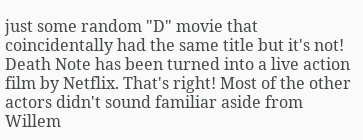just some random "D" movie that coincidentally had the same title but it's not! Death Note has been turned into a live action film by Netflix. That's right! Most of the other actors didn't sound familiar aside from Willem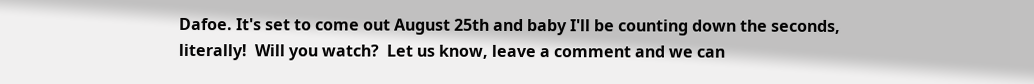Dafoe. It's set to come out August 25th and baby I'll be counting down the seconds, literally!  Will you watch?  Let us know, leave a comment and we can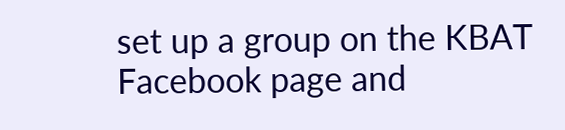set up a group on the KBAT Facebook page and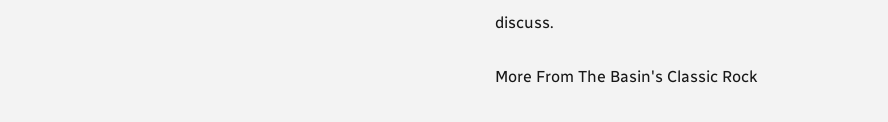discuss.

More From The Basin's Classic Rock